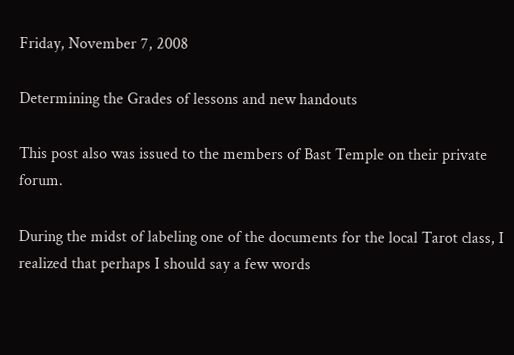Friday, November 7, 2008

Determining the Grades of lessons and new handouts

This post also was issued to the members of Bast Temple on their private forum.

During the midst of labeling one of the documents for the local Tarot class, I realized that perhaps I should say a few words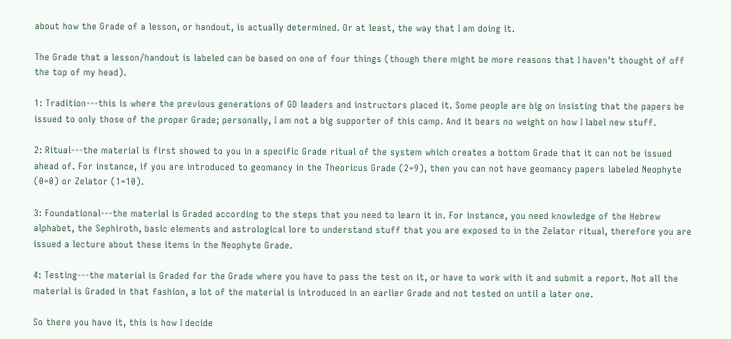about how the Grade of a lesson, or handout, is actually determined. Or at least, the way that I am doing it.

The Grade that a lesson/handout is labeled can be based on one of four things (though there might be more reasons that I haven't thought of off the top of my head).

1: Tradition---this is where the previous generations of GD leaders and instructors placed it. Some people are big on insisting that the papers be issued to only those of the proper Grade; personally, I am not a big supporter of this camp. And it bears no weight on how I label new stuff.

2: Ritual---the material is first showed to you in a specific Grade ritual of the system which creates a bottom Grade that it can not be issued ahead of. For instance, if you are introduced to geomancy in the Theoricus Grade (2=9), then you can not have geomancy papers labeled Neophyte (0=0) or Zelator (1=10).

3: Foundational---the material is Graded according to the steps that you need to learn it in. For instance, you need knowledge of the Hebrew alphabet, the Sephiroth, basic elements and astrological lore to understand stuff that you are exposed to in the Zelator ritual, therefore you are issued a lecture about these items in the Neophyte Grade.

4: Testing---the material is Graded for the Grade where you have to pass the test on it, or have to work with it and submit a report. Not all the material is Graded in that fashion, a lot of the material is introduced in an earlier Grade and not tested on until a later one.

So there you have it, this is how I decide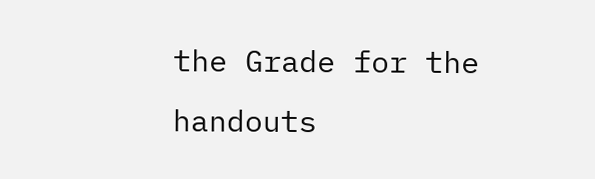the Grade for the handouts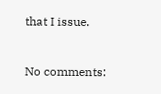that I issue.


No comments: